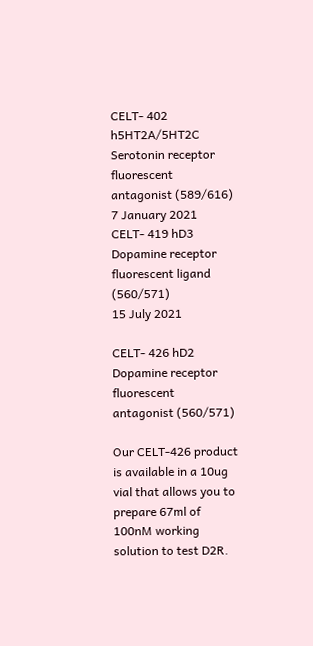CELT- 402 h5HT2A/5HT2C Serotonin receptor fluorescent antagonist (589/616)
7 January 2021
CELT- 419 hD3 Dopamine receptor fluorescent ligand (560/571)
15 July 2021

CELT- 426 hD2 Dopamine receptor fluorescent antagonist (560/571)

Our CELT-426 product is available in a 10ug vial that allows you to prepare 67ml of 100nM working solution to test D2R.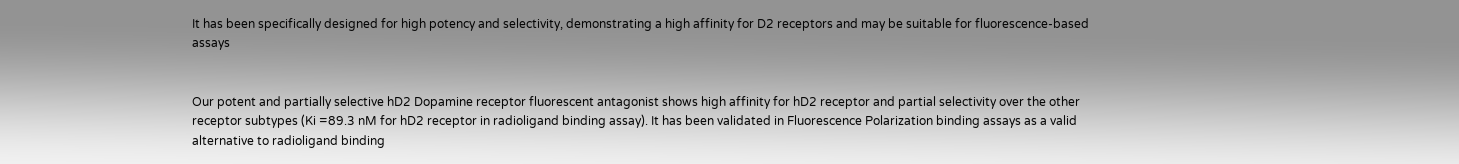It has been specifically designed for high potency and selectivity, demonstrating a high affinity for D2 receptors and may be suitable for fluorescence-based assays


Our potent and partially selective hD2 Dopamine receptor fluorescent antagonist shows high affinity for hD2 receptor and partial selectivity over the other receptor subtypes (Ki =89.3 nM for hD2 receptor in radioligand binding assay). It has been validated in Fluorescence Polarization binding assays as a valid alternative to radioligand binding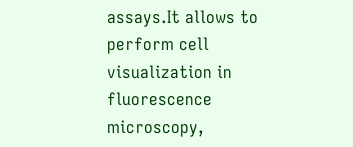assays.It allows to perform cell visualization in fluorescence microscopy,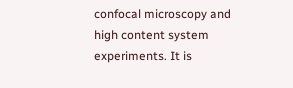confocal microscopy and high content system experiments. It is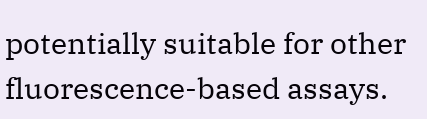potentially suitable for other fluorescence-based assays.